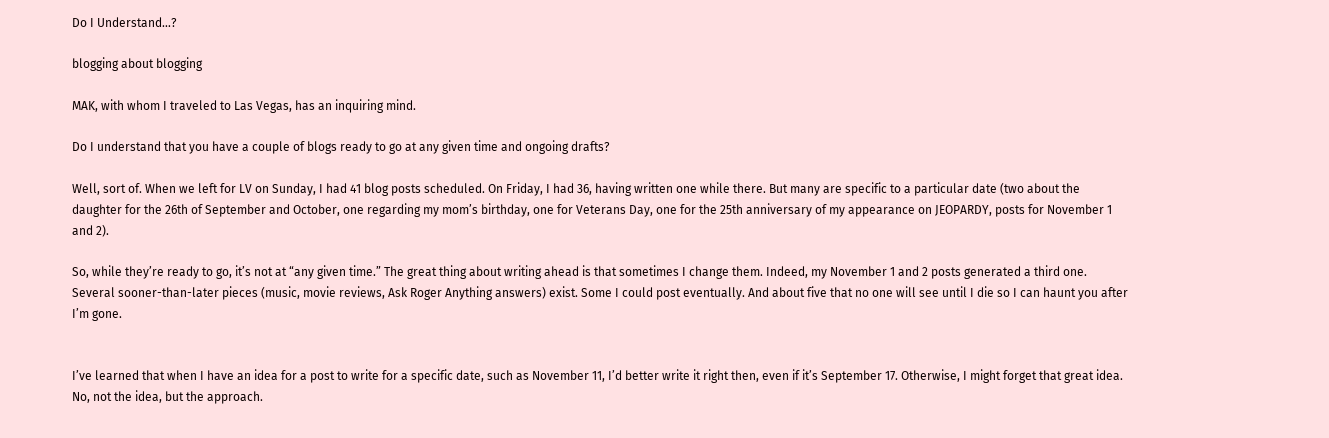Do I Understand…?

blogging about blogging

MAK, with whom I traveled to Las Vegas, has an inquiring mind.

Do I understand that you have a couple of blogs ready to go at any given time and ongoing drafts?

Well, sort of. When we left for LV on Sunday, I had 41 blog posts scheduled. On Friday, I had 36, having written one while there. But many are specific to a particular date (two about the daughter for the 26th of September and October, one regarding my mom’s birthday, one for Veterans Day, one for the 25th anniversary of my appearance on JEOPARDY, posts for November 1 and 2).

So, while they’re ready to go, it’s not at “any given time.” The great thing about writing ahead is that sometimes I change them. Indeed, my November 1 and 2 posts generated a third one. Several sooner-than-later pieces (music, movie reviews, Ask Roger Anything answers) exist. Some I could post eventually. And about five that no one will see until I die so I can haunt you after I’m gone.


I’ve learned that when I have an idea for a post to write for a specific date, such as November 11, I’d better write it right then, even if it’s September 17. Otherwise, I might forget that great idea. No, not the idea, but the approach.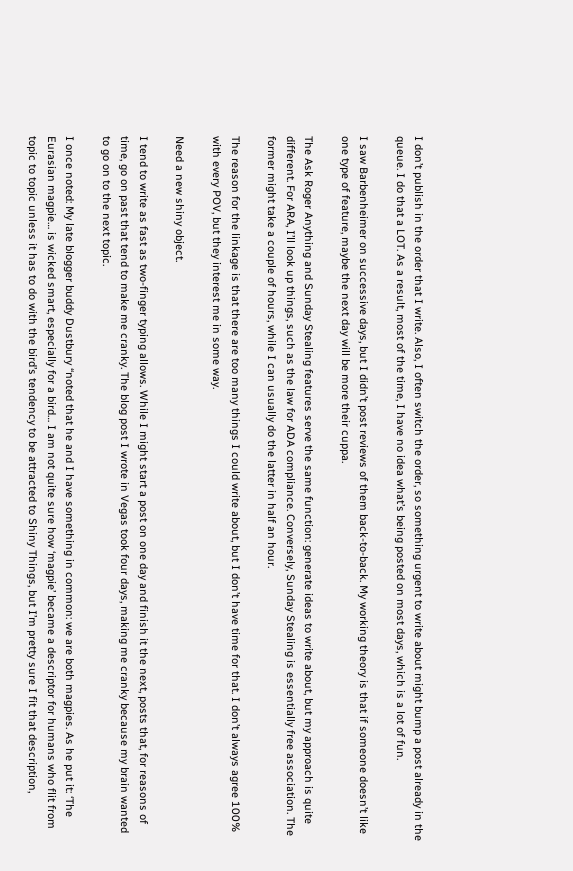I don’t publish in the order that I write. Also, I often switch the order, so something urgent to write about might bump a post already in the queue. I do that a LOT. As a result, most of the time, I have no idea what’s being posted on most days, which is a lot of fun.

I saw Barbenheimer on successive days, but I didn’t post reviews of them back-to-back. My working theory is that if someone doesn’t like one type of feature, maybe the next day will be more their cuppa.

The Ask Roger Anything and Sunday Stealing features serve the same function: generate ideas to write about, but my approach is quite different. For ARA, I’ll look up things, such as the law for ADA compliance. Conversely, Sunday Stealing is essentially free association. The former might take a couple of hours, while I can usually do the latter in half an hour.

The reason for the linkage is that there are too many things I could write about, but I don’t have time for that. I don’t always agree 100% with every POV, but they interest me in some way.

Need a new shiny object.

I tend to write as fast as two-finger typing allows. While I might start a post on one day and finish it the next, posts that, for reasons of time, go on past that tend to make me cranky. The blog post I wrote in Vegas took four days, making me cranky because my brain wanted to go on to the next topic.

I once noted: My late blogger buddy Dustbury “noted that he and I have something in common: we are both magpies. As he put it: ‘The Eurasian magpie… is wicked smart, especially for a bird… I am not quite sure how ‘magpie’ became a descriptor for humans who flit from topic to topic unless it has to do with the bird’s tendency to be attracted to Shiny Things, but I’m pretty sure I fit that description,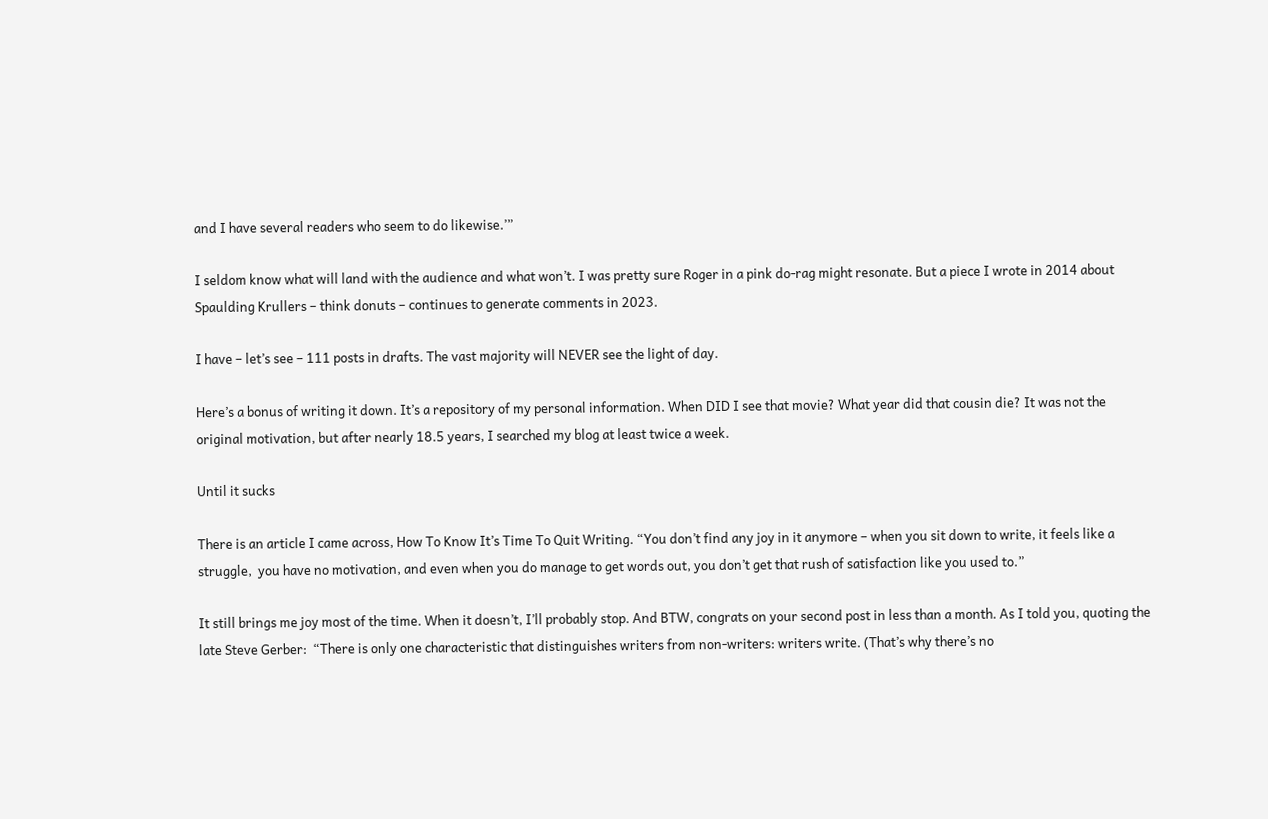and I have several readers who seem to do likewise.’”

I seldom know what will land with the audience and what won’t. I was pretty sure Roger in a pink do-rag might resonate. But a piece I wrote in 2014 about Spaulding Krullers – think donuts – continues to generate comments in 2023.

I have – let’s see – 111 posts in drafts. The vast majority will NEVER see the light of day.

Here’s a bonus of writing it down. It’s a repository of my personal information. When DID I see that movie? What year did that cousin die? It was not the original motivation, but after nearly 18.5 years, I searched my blog at least twice a week.

Until it sucks

There is an article I came across, How To Know It’s Time To Quit Writing. “You don’t find any joy in it anymore – when you sit down to write, it feels like a struggle,  you have no motivation, and even when you do manage to get words out, you don’t get that rush of satisfaction like you used to.”

It still brings me joy most of the time. When it doesn’t, I’ll probably stop. And BTW, congrats on your second post in less than a month. As I told you, quoting the late Steve Gerber:  “There is only one characteristic that distinguishes writers from non-writers: writers write. (That’s why there’s no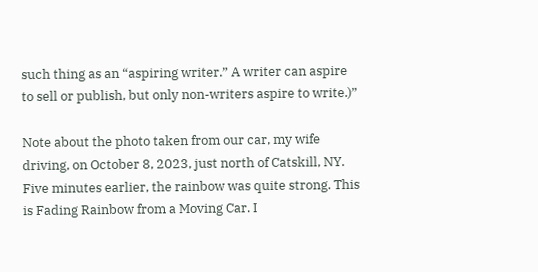such thing as an “aspiring writer.” A writer can aspire to sell or publish, but only non-writers aspire to write.)”

Note about the photo taken from our car, my wife driving, on October 8, 2023, just north of Catskill, NY. Five minutes earlier, the rainbow was quite strong. This is Fading Rainbow from a Moving Car. I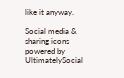like it anyway.

Social media & sharing icons powered by UltimatelySocial